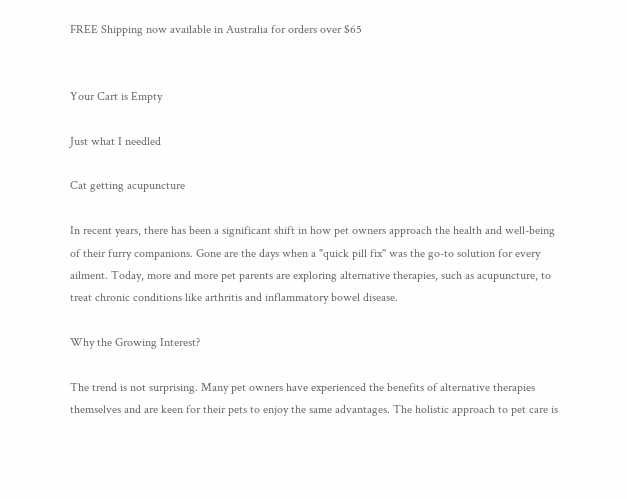FREE Shipping now available in Australia for orders over $65


Your Cart is Empty

Just what I needled

Cat getting acupuncture

In recent years, there has been a significant shift in how pet owners approach the health and well-being of their furry companions. Gone are the days when a "quick pill fix" was the go-to solution for every ailment. Today, more and more pet parents are exploring alternative therapies, such as acupuncture, to treat chronic conditions like arthritis and inflammatory bowel disease.

Why the Growing Interest?

The trend is not surprising. Many pet owners have experienced the benefits of alternative therapies themselves and are keen for their pets to enjoy the same advantages. The holistic approach to pet care is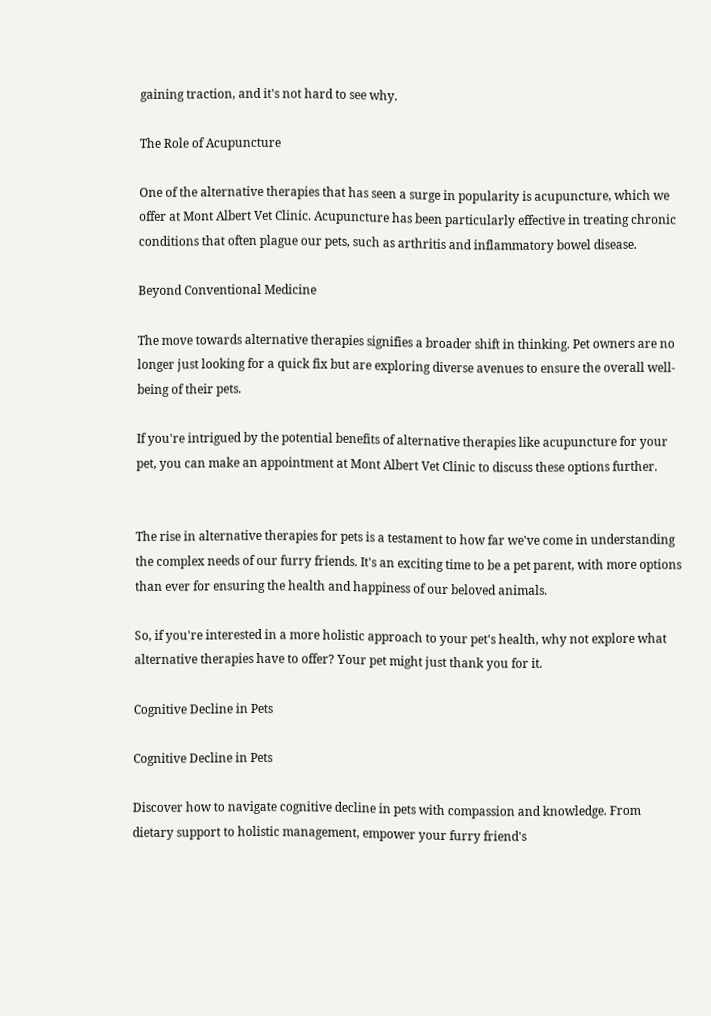gaining traction, and it's not hard to see why.

The Role of Acupuncture

One of the alternative therapies that has seen a surge in popularity is acupuncture, which we offer at Mont Albert Vet Clinic. Acupuncture has been particularly effective in treating chronic conditions that often plague our pets, such as arthritis and inflammatory bowel disease.

Beyond Conventional Medicine

The move towards alternative therapies signifies a broader shift in thinking. Pet owners are no longer just looking for a quick fix but are exploring diverse avenues to ensure the overall well-being of their pets.

If you're intrigued by the potential benefits of alternative therapies like acupuncture for your pet, you can make an appointment at Mont Albert Vet Clinic to discuss these options further.


The rise in alternative therapies for pets is a testament to how far we've come in understanding the complex needs of our furry friends. It's an exciting time to be a pet parent, with more options than ever for ensuring the health and happiness of our beloved animals.

So, if you're interested in a more holistic approach to your pet's health, why not explore what alternative therapies have to offer? Your pet might just thank you for it.

Cognitive Decline in Pets

Cognitive Decline in Pets

Discover how to navigate cognitive decline in pets with compassion and knowledge. From dietary support to holistic management, empower your furry friend's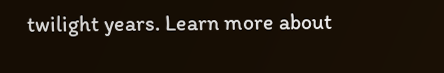twilight years. Learn more about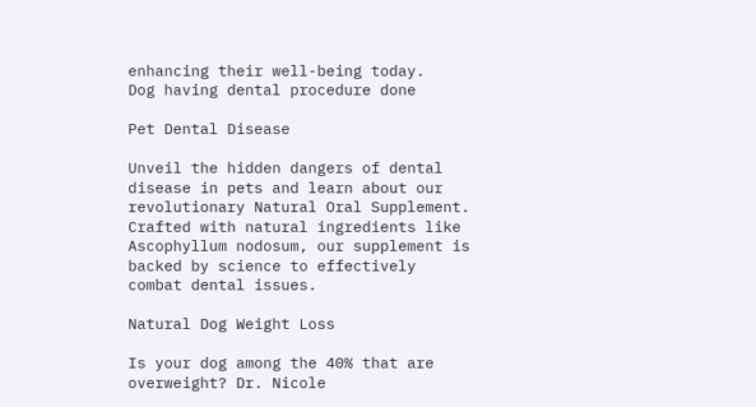enhancing their well-being today.
Dog having dental procedure done

Pet Dental Disease

Unveil the hidden dangers of dental disease in pets and learn about our revolutionary Natural Oral Supplement. Crafted with natural ingredients like Ascophyllum nodosum, our supplement is backed by science to effectively combat dental issues.

Natural Dog Weight Loss

Is your dog among the 40% that are overweight? Dr. Nicole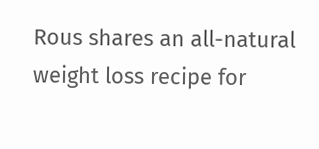Rous shares an all-natural weight loss recipe for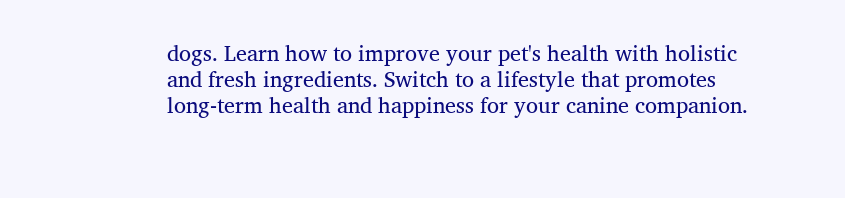dogs. Learn how to improve your pet's health with holistic and fresh ingredients. Switch to a lifestyle that promotes long-term health and happiness for your canine companion.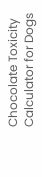Chocolate Toxicity Calculator for Dogs